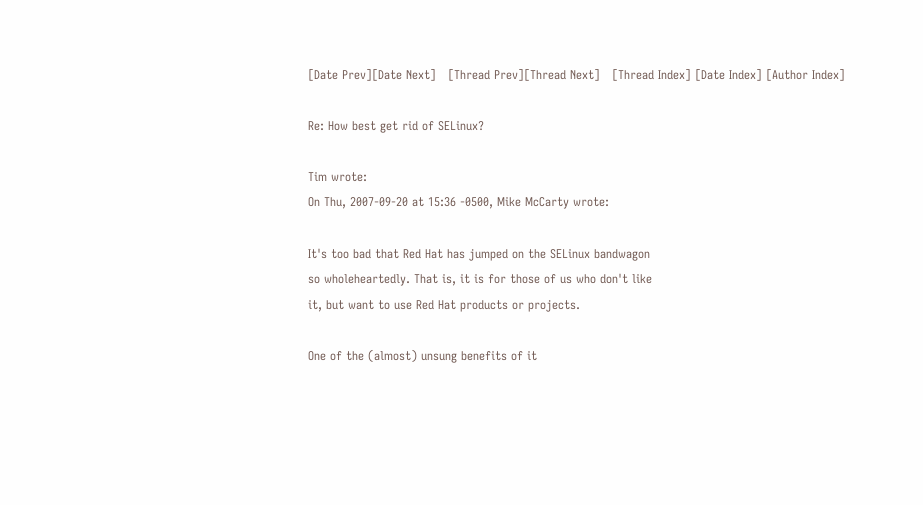[Date Prev][Date Next]   [Thread Prev][Thread Next]   [Thread Index] [Date Index] [Author Index]

Re: How best get rid of SELinux?

Tim wrote:
On Thu, 2007-09-20 at 15:36 -0500, Mike McCarty wrote:

It's too bad that Red Hat has jumped on the SELinux bandwagon
so wholeheartedly. That is, it is for those of us who don't like
it, but want to use Red Hat products or projects.

One of the (almost) unsung benefits of it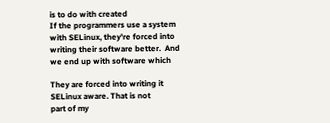is to do with created
If the programmers use a system with SELinux, they're forced into
writing their software better.  And we end up with software which

They are forced into writing it SELinux aware. That is not
part of my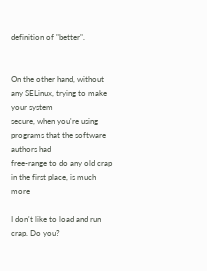definition of "better".


On the other hand, without any SELinux, trying to make your system
secure, when you're using programs that the software authors had
free-range to do any old crap in the first place, is much more

I don't like to load and run crap. Do you?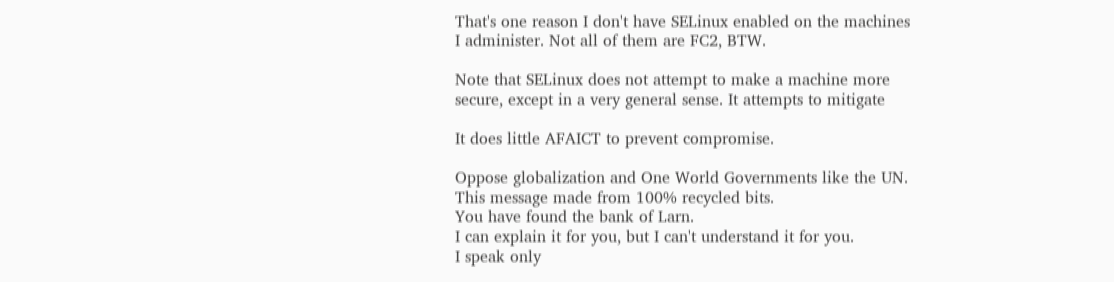That's one reason I don't have SELinux enabled on the machines
I administer. Not all of them are FC2, BTW.

Note that SELinux does not attempt to make a machine more
secure, except in a very general sense. It attempts to mitigate

It does little AFAICT to prevent compromise.

Oppose globalization and One World Governments like the UN.
This message made from 100% recycled bits.
You have found the bank of Larn.
I can explain it for you, but I can't understand it for you.
I speak only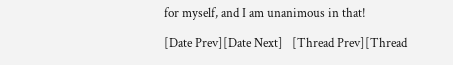for myself, and I am unanimous in that!

[Date Prev][Date Next]   [Thread Prev][Thread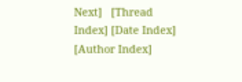Next]   [Thread Index] [Date Index] [Author Index]